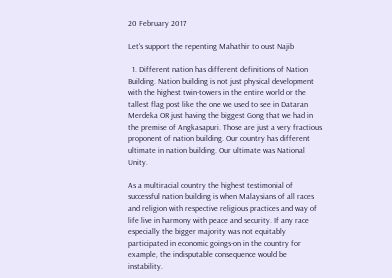20 February 2017

Let's support the repenting Mahathir to oust Najib

  1. Different nation has different definitions of Nation Building. Nation building is not just physical development with the highest twin-towers in the entire world or the tallest flag post like the one we used to see in Dataran Merdeka OR just having the biggest Gong that we had in the premise of Angkasapuri. Those are just a very fractious proponent of nation building. Our country has different ultimate in nation building. Our ultimate was National Unity.

As a multiracial country the highest testimonial of successful nation building is when Malaysians of all races and religion with respective religious practices and way of life live in harmony with peace and security. If any race especially the bigger majority was not equitably participated in economic goings-on in the country for example, the indisputable consequence would be instability.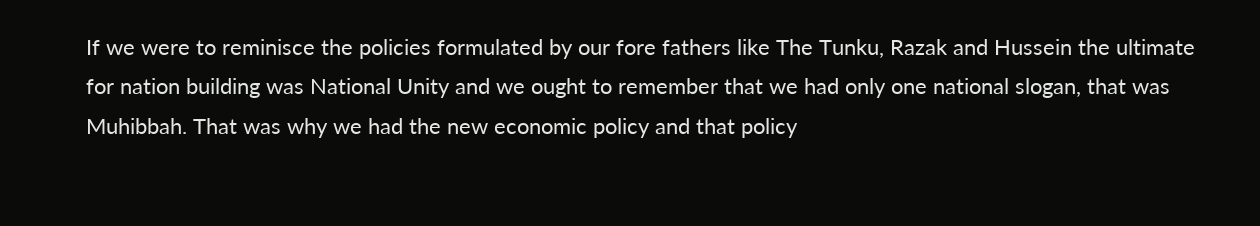If we were to reminisce the policies formulated by our fore fathers like The Tunku, Razak and Hussein the ultimate for nation building was National Unity and we ought to remember that we had only one national slogan, that was Muhibbah. That was why we had the new economic policy and that policy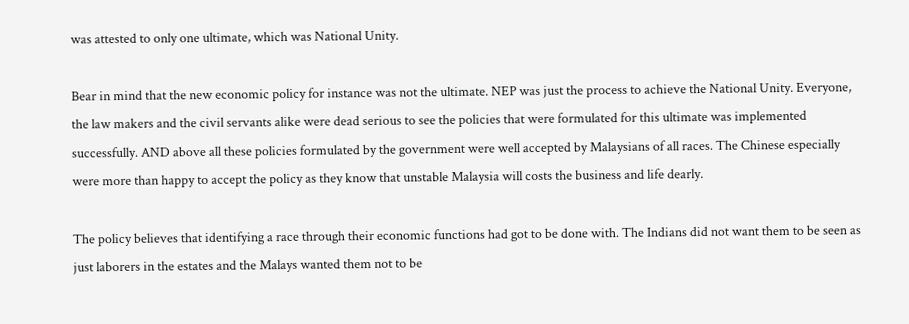was attested to only one ultimate, which was National Unity.

Bear in mind that the new economic policy for instance was not the ultimate. NEP was just the process to achieve the National Unity. Everyone, the law makers and the civil servants alike were dead serious to see the policies that were formulated for this ultimate was implemented successfully. AND above all these policies formulated by the government were well accepted by Malaysians of all races. The Chinese especially were more than happy to accept the policy as they know that unstable Malaysia will costs the business and life dearly.

The policy believes that identifying a race through their economic functions had got to be done with. The Indians did not want them to be seen as just laborers in the estates and the Malays wanted them not to be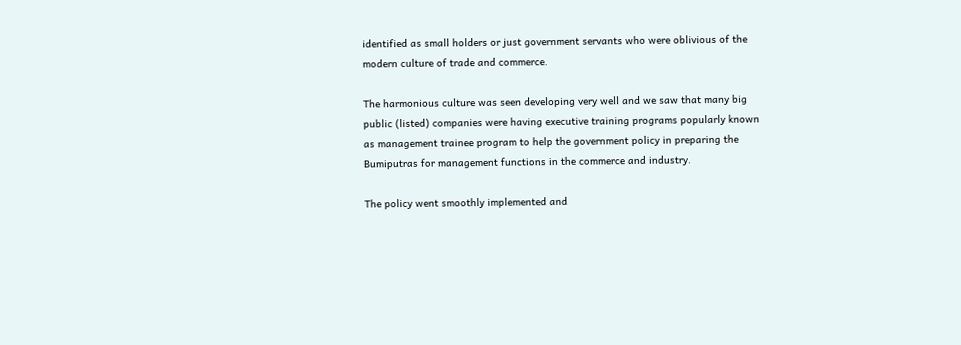identified as small holders or just government servants who were oblivious of the modern culture of trade and commerce.

The harmonious culture was seen developing very well and we saw that many big public (listed) companies were having executive training programs popularly known as management trainee program to help the government policy in preparing the Bumiputras for management functions in the commerce and industry.

The policy went smoothly implemented and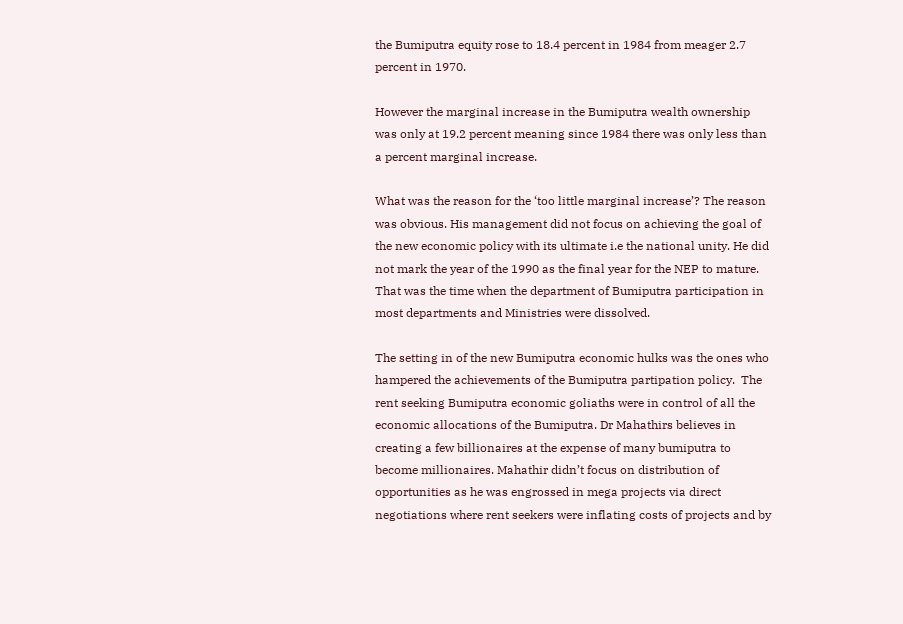the Bumiputra equity rose to 18.4 percent in 1984 from meager 2.7 percent in 1970.

However the marginal increase in the Bumiputra wealth ownership was only at 19.2 percent meaning since 1984 there was only less than a percent marginal increase.

What was the reason for the ‘too little marginal increase’? The reason was obvious. His management did not focus on achieving the goal of the new economic policy with its ultimate i.e the national unity. He did not mark the year of the 1990 as the final year for the NEP to mature. That was the time when the department of Bumiputra participation in most departments and Ministries were dissolved.

The setting in of the new Bumiputra economic hulks was the ones who hampered the achievements of the Bumiputra partipation policy.  The rent seeking Bumiputra economic goliaths were in control of all the economic allocations of the Bumiputra. Dr Mahathirs believes in creating a few billionaires at the expense of many bumiputra to become millionaires. Mahathir didn’t focus on distribution of opportunities as he was engrossed in mega projects via direct negotiations where rent seekers were inflating costs of projects and by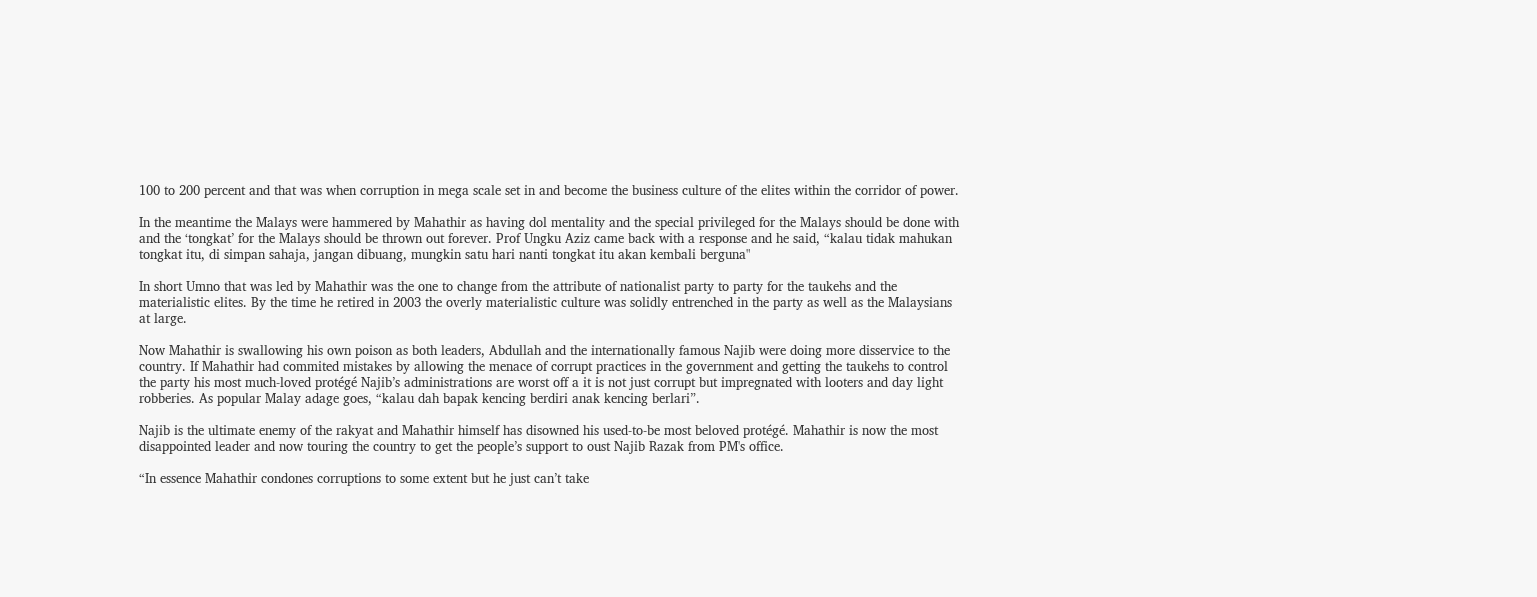100 to 200 percent and that was when corruption in mega scale set in and become the business culture of the elites within the corridor of power.

In the meantime the Malays were hammered by Mahathir as having dol mentality and the special privileged for the Malays should be done with and the ‘tongkat’ for the Malays should be thrown out forever. Prof Ungku Aziz came back with a response and he said, “kalau tidak mahukan tongkat itu, di simpan sahaja, jangan dibuang, mungkin satu hari nanti tongkat itu akan kembali berguna"

In short Umno that was led by Mahathir was the one to change from the attribute of nationalist party to party for the taukehs and the materialistic elites. By the time he retired in 2003 the overly materialistic culture was solidly entrenched in the party as well as the Malaysians at large.

Now Mahathir is swallowing his own poison as both leaders, Abdullah and the internationally famous Najib were doing more disservice to the country. If Mahathir had commited mistakes by allowing the menace of corrupt practices in the government and getting the taukehs to control the party his most much-loved protégé Najib’s administrations are worst off a it is not just corrupt but impregnated with looters and day light robberies. As popular Malay adage goes, “kalau dah bapak kencing berdiri anak kencing berlari”.

Najib is the ultimate enemy of the rakyat and Mahathir himself has disowned his used-to-be most beloved protégé. Mahathir is now the most disappointed leader and now touring the country to get the people’s support to oust Najib Razak from PM's office.

“In essence Mahathir condones corruptions to some extent but he just can’t take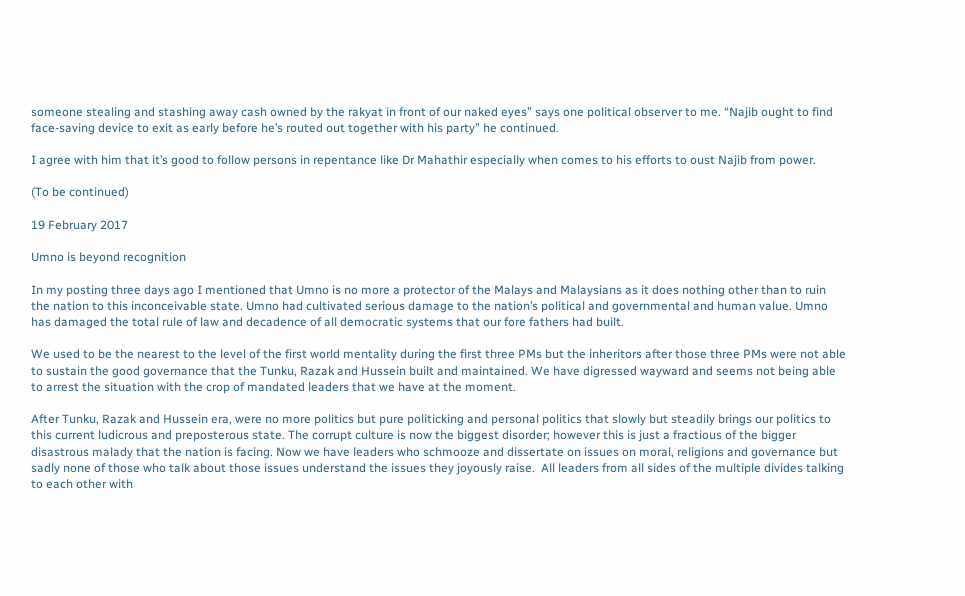someone stealing and stashing away cash owned by the rakyat in front of our naked eyes” says one political observer to me. “Najib ought to find face-saving device to exit as early before he’s routed out together with his party” he continued.

I agree with him that it’s good to follow persons in repentance like Dr Mahathir especially when comes to his efforts to oust Najib from power.

(To be continued)

19 February 2017

Umno is beyond recognition

In my posting three days ago I mentioned that Umno is no more a protector of the Malays and Malaysians as it does nothing other than to ruin the nation to this inconceivable state. Umno had cultivated serious damage to the nation’s political and governmental and human value. Umno has damaged the total rule of law and decadence of all democratic systems that our fore fathers had built.

We used to be the nearest to the level of the first world mentality during the first three PMs but the inheritors after those three PMs were not able to sustain the good governance that the Tunku, Razak and Hussein built and maintained. We have digressed wayward and seems not being able to arrest the situation with the crop of mandated leaders that we have at the moment.

After Tunku, Razak and Hussein era, were no more politics but pure politicking and personal politics that slowly but steadily brings our politics to this current ludicrous and preposterous state. The corrupt culture is now the biggest disorder; however this is just a fractious of the bigger disastrous malady that the nation is facing. Now we have leaders who schmooze and dissertate on issues on moral, religions and governance but sadly none of those who talk about those issues understand the issues they joyously raise.  All leaders from all sides of the multiple divides talking to each other with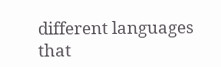different languages that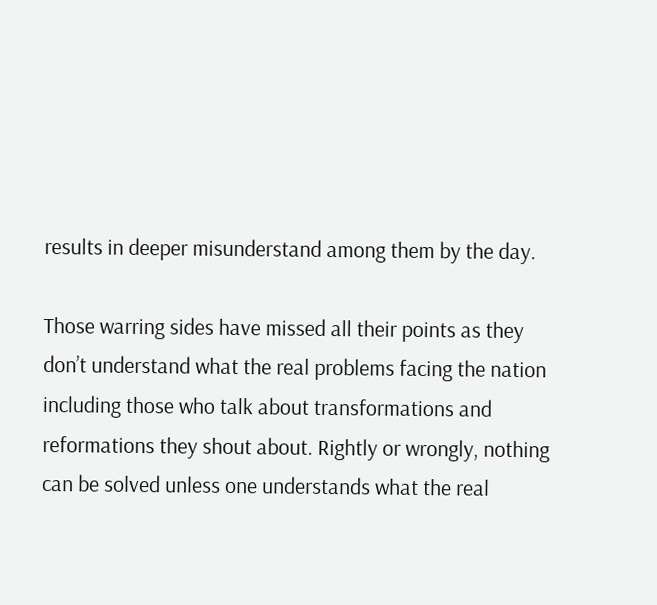results in deeper misunderstand among them by the day.

Those warring sides have missed all their points as they don’t understand what the real problems facing the nation including those who talk about transformations and reformations they shout about. Rightly or wrongly, nothing can be solved unless one understands what the real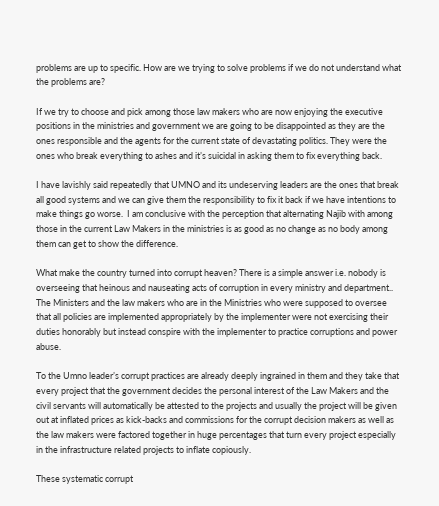problems are up to specific. How are we trying to solve problems if we do not understand what the problems are?

If we try to choose and pick among those law makers who are now enjoying the executive positions in the ministries and government we are going to be disappointed as they are the ones responsible and the agents for the current state of devastating politics. They were the ones who break everything to ashes and it’s suicidal in asking them to fix everything back.

I have lavishly said repeatedly that UMNO and its undeserving leaders are the ones that break all good systems and we can give them the responsibility to fix it back if we have intentions to make things go worse.  I am conclusive with the perception that alternating Najib with among those in the current Law Makers in the ministries is as good as no change as no body among them can get to show the difference.

What make the country turned into corrupt heaven? There is a simple answer i.e. nobody is overseeing that heinous and nauseating acts of corruption in every ministry and department.. The Ministers and the law makers who are in the Ministries who were supposed to oversee that all policies are implemented appropriately by the implementer were not exercising their duties honorably but instead conspire with the implementer to practice corruptions and power abuse.

To the Umno leader’s corrupt practices are already deeply ingrained in them and they take that every project that the government decides the personal interest of the Law Makers and the civil servants will automatically be attested to the projects and usually the project will be given out at inflated prices as kick-backs and commissions for the corrupt decision makers as well as the law makers were factored together in huge percentages that turn every project especially in the infrastructure related projects to inflate copiously.

These systematic corrupt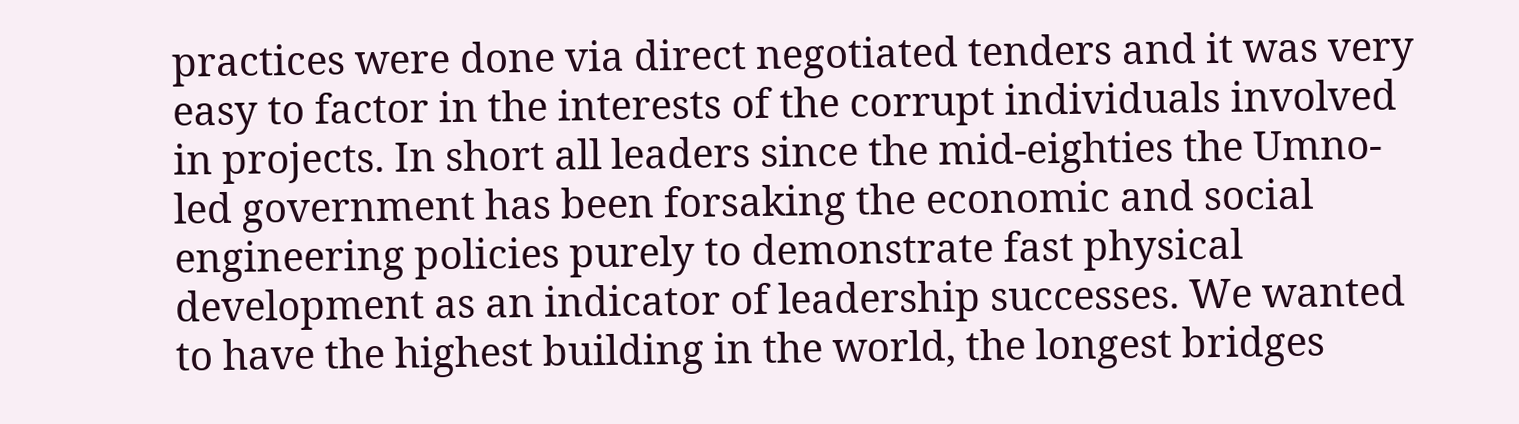practices were done via direct negotiated tenders and it was very easy to factor in the interests of the corrupt individuals involved in projects. In short all leaders since the mid-eighties the Umno-led government has been forsaking the economic and social engineering policies purely to demonstrate fast physical development as an indicator of leadership successes. We wanted to have the highest building in the world, the longest bridges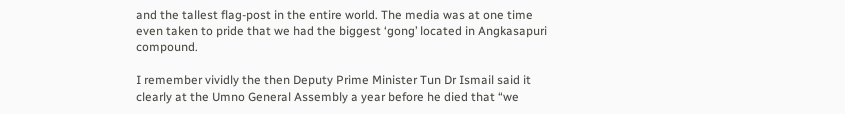and the tallest flag-post in the entire world. The media was at one time even taken to pride that we had the biggest ‘gong’ located in Angkasapuri compound.

I remember vividly the then Deputy Prime Minister Tun Dr Ismail said it clearly at the Umno General Assembly a year before he died that “we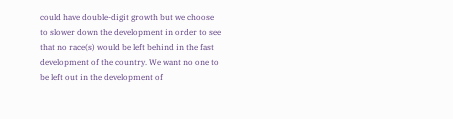could have double-digit growth but we choose to slower down the development in order to see that no race(s) would be left behind in the fast development of the country. We want no one to be left out in the development of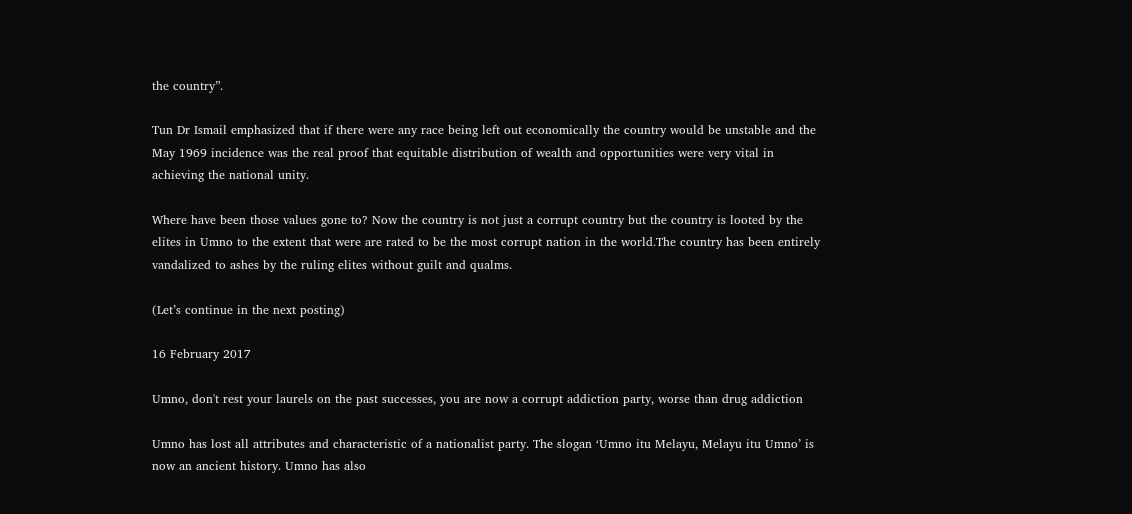the country”.

Tun Dr Ismail emphasized that if there were any race being left out economically the country would be unstable and the May 1969 incidence was the real proof that equitable distribution of wealth and opportunities were very vital in achieving the national unity.

Where have been those values gone to? Now the country is not just a corrupt country but the country is looted by the elites in Umno to the extent that were are rated to be the most corrupt nation in the world.The country has been entirely vandalized to ashes by the ruling elites without guilt and qualms.

(Let’s continue in the next posting)

16 February 2017

Umno, don't rest your laurels on the past successes, you are now a corrupt addiction party, worse than drug addiction

Umno has lost all attributes and characteristic of a nationalist party. The slogan ‘Umno itu Melayu, Melayu itu Umno’ is now an ancient history. Umno has also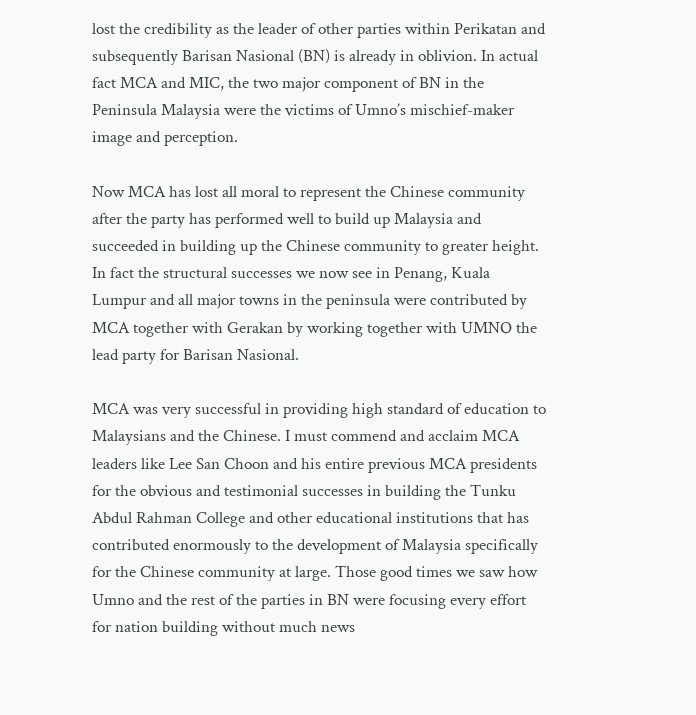lost the credibility as the leader of other parties within Perikatan and subsequently Barisan Nasional (BN) is already in oblivion. In actual fact MCA and MIC, the two major component of BN in the Peninsula Malaysia were the victims of Umno’s mischief-maker image and perception.

Now MCA has lost all moral to represent the Chinese community after the party has performed well to build up Malaysia and succeeded in building up the Chinese community to greater height. In fact the structural successes we now see in Penang, Kuala Lumpur and all major towns in the peninsula were contributed by MCA together with Gerakan by working together with UMNO the lead party for Barisan Nasional.

MCA was very successful in providing high standard of education to Malaysians and the Chinese. I must commend and acclaim MCA leaders like Lee San Choon and his entire previous MCA presidents for the obvious and testimonial successes in building the Tunku Abdul Rahman College and other educational institutions that has contributed enormously to the development of Malaysia specifically for the Chinese community at large. Those good times we saw how Umno and the rest of the parties in BN were focusing every effort for nation building without much news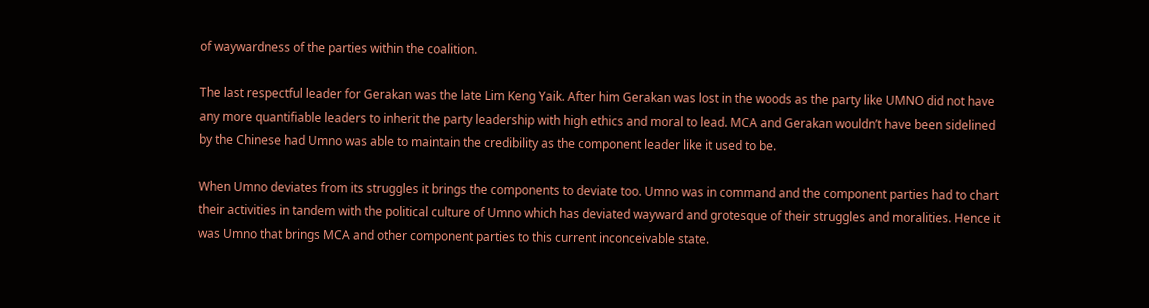of waywardness of the parties within the coalition.

The last respectful leader for Gerakan was the late Lim Keng Yaik. After him Gerakan was lost in the woods as the party like UMNO did not have any more quantifiable leaders to inherit the party leadership with high ethics and moral to lead. MCA and Gerakan wouldn’t have been sidelined by the Chinese had Umno was able to maintain the credibility as the component leader like it used to be.

When Umno deviates from its struggles it brings the components to deviate too. Umno was in command and the component parties had to chart their activities in tandem with the political culture of Umno which has deviated wayward and grotesque of their struggles and moralities. Hence it was Umno that brings MCA and other component parties to this current inconceivable state.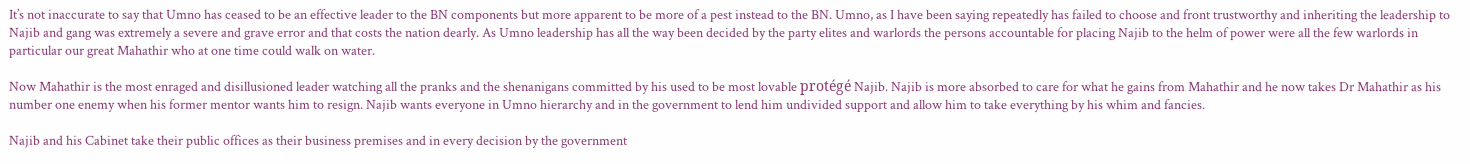It’s not inaccurate to say that Umno has ceased to be an effective leader to the BN components but more apparent to be more of a pest instead to the BN. Umno, as I have been saying repeatedly has failed to choose and front trustworthy and inheriting the leadership to Najib and gang was extremely a severe and grave error and that costs the nation dearly. As Umno leadership has all the way been decided by the party elites and warlords the persons accountable for placing Najib to the helm of power were all the few warlords in particular our great Mahathir who at one time could walk on water.

Now Mahathir is the most enraged and disillusioned leader watching all the pranks and the shenanigans committed by his used to be most lovable protégé Najib. Najib is more absorbed to care for what he gains from Mahathir and he now takes Dr Mahathir as his number one enemy when his former mentor wants him to resign. Najib wants everyone in Umno hierarchy and in the government to lend him undivided support and allow him to take everything by his whim and fancies.

Najib and his Cabinet take their public offices as their business premises and in every decision by the government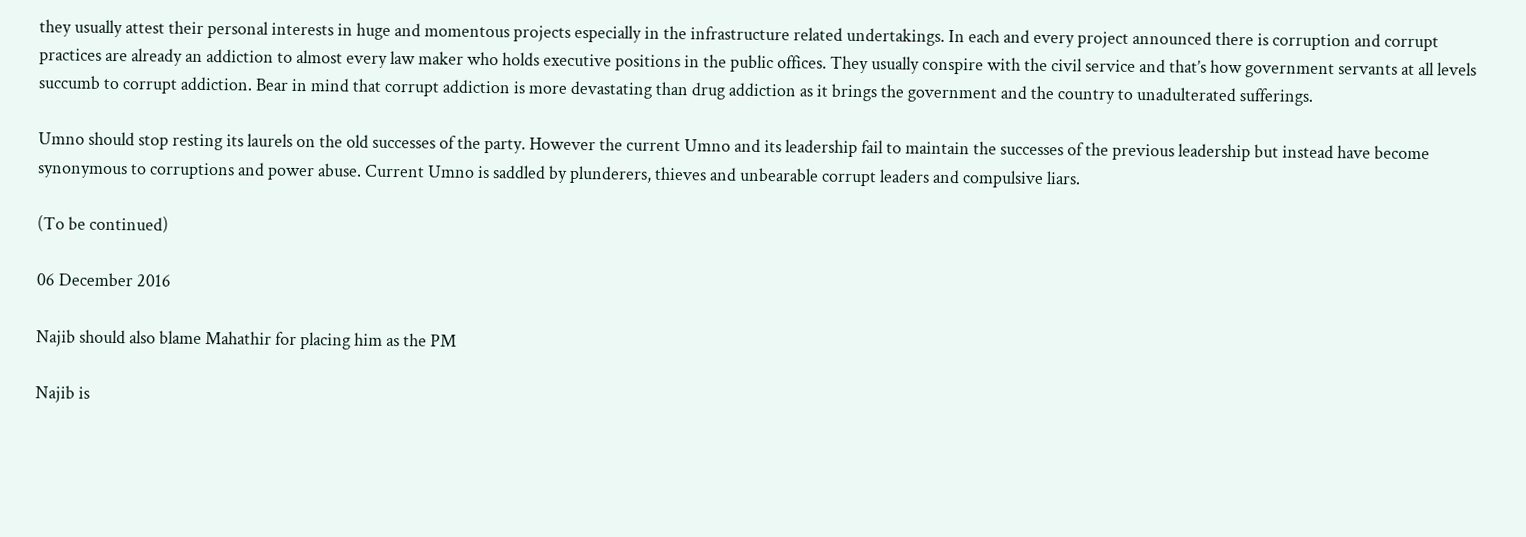they usually attest their personal interests in huge and momentous projects especially in the infrastructure related undertakings. In each and every project announced there is corruption and corrupt practices are already an addiction to almost every law maker who holds executive positions in the public offices. They usually conspire with the civil service and that’s how government servants at all levels succumb to corrupt addiction. Bear in mind that corrupt addiction is more devastating than drug addiction as it brings the government and the country to unadulterated sufferings.

Umno should stop resting its laurels on the old successes of the party. However the current Umno and its leadership fail to maintain the successes of the previous leadership but instead have become synonymous to corruptions and power abuse. Current Umno is saddled by plunderers, thieves and unbearable corrupt leaders and compulsive liars.

(To be continued)

06 December 2016

Najib should also blame Mahathir for placing him as the PM

Najib is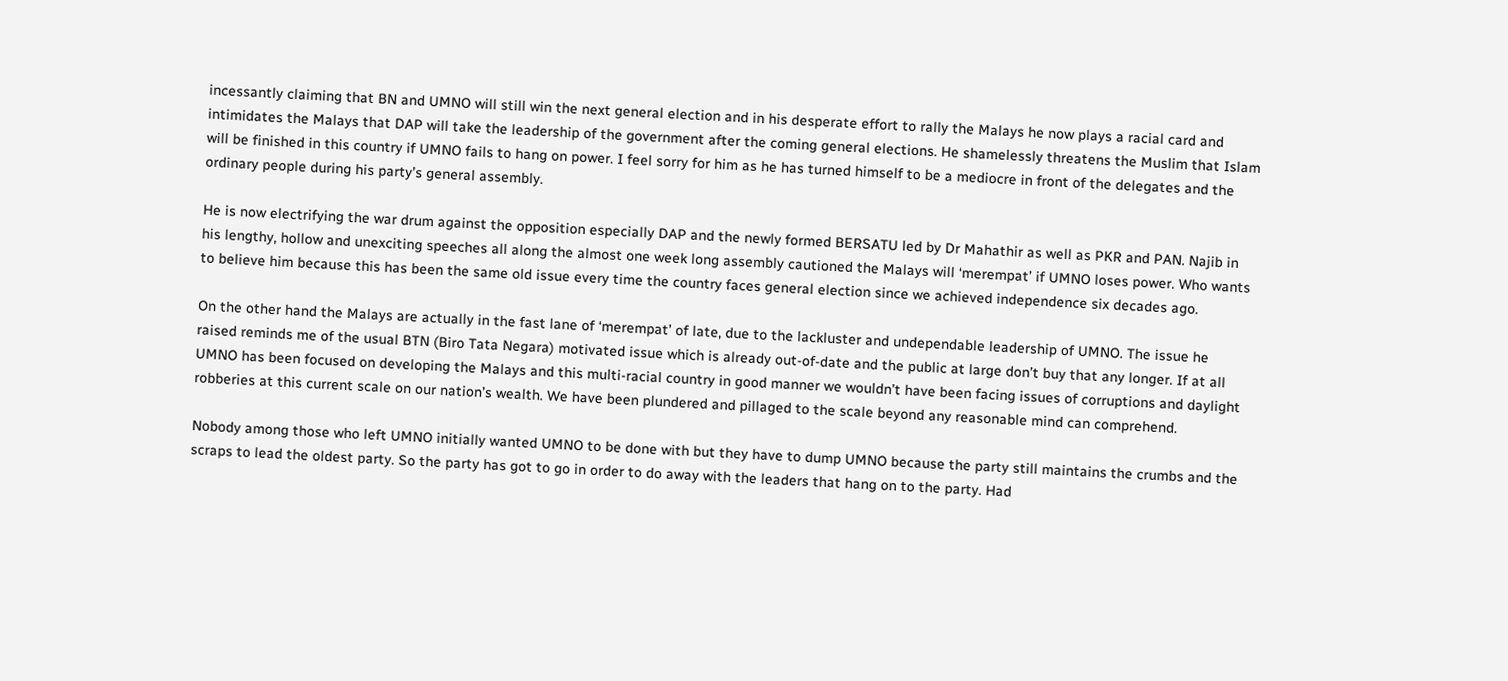incessantly claiming that BN and UMNO will still win the next general election and in his desperate effort to rally the Malays he now plays a racial card and intimidates the Malays that DAP will take the leadership of the government after the coming general elections. He shamelessly threatens the Muslim that Islam will be finished in this country if UMNO fails to hang on power. I feel sorry for him as he has turned himself to be a mediocre in front of the delegates and the ordinary people during his party’s general assembly.

He is now electrifying the war drum against the opposition especially DAP and the newly formed BERSATU led by Dr Mahathir as well as PKR and PAN. Najib in his lengthy, hollow and unexciting speeches all along the almost one week long assembly cautioned the Malays will ‘merempat’ if UMNO loses power. Who wants to believe him because this has been the same old issue every time the country faces general election since we achieved independence six decades ago.

On the other hand the Malays are actually in the fast lane of ‘merempat’ of late, due to the lackluster and undependable leadership of UMNO. The issue he raised reminds me of the usual BTN (Biro Tata Negara) motivated issue which is already out-of-date and the public at large don’t buy that any longer. If at all UMNO has been focused on developing the Malays and this multi-racial country in good manner we wouldn’t have been facing issues of corruptions and daylight robberies at this current scale on our nation’s wealth. We have been plundered and pillaged to the scale beyond any reasonable mind can comprehend.

Nobody among those who left UMNO initially wanted UMNO to be done with but they have to dump UMNO because the party still maintains the crumbs and the scraps to lead the oldest party. So the party has got to go in order to do away with the leaders that hang on to the party. Had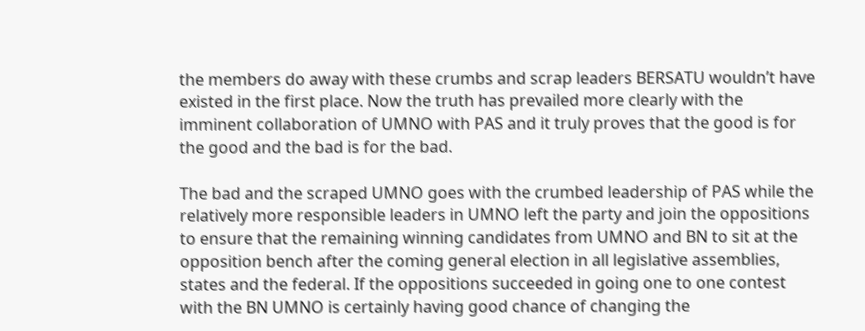the members do away with these crumbs and scrap leaders BERSATU wouldn’t have existed in the first place. Now the truth has prevailed more clearly with the imminent collaboration of UMNO with PAS and it truly proves that the good is for the good and the bad is for the bad.

The bad and the scraped UMNO goes with the crumbed leadership of PAS while the relatively more responsible leaders in UMNO left the party and join the oppositions to ensure that the remaining winning candidates from UMNO and BN to sit at the opposition bench after the coming general election in all legislative assemblies, states and the federal. If the oppositions succeeded in going one to one contest with the BN UMNO is certainly having good chance of changing the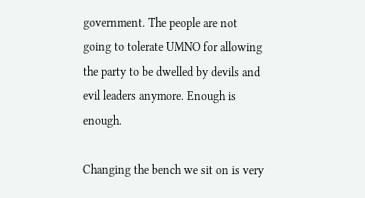government. The people are not going to tolerate UMNO for allowing the party to be dwelled by devils and evil leaders anymore. Enough is enough.

Changing the bench we sit on is very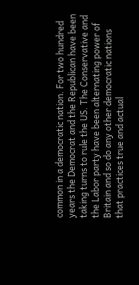common in a democratic nation. For two hundred years the Democrat and the Republican have been taking turns to rule the US. The Conservative and the Labor party have been alternating power of Britain and so do any other democratic nations that practices true and actual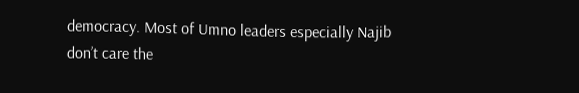democracy. Most of Umno leaders especially Najib don’t care the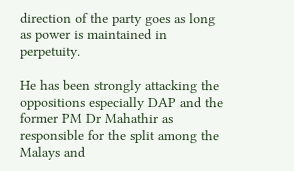direction of the party goes as long as power is maintained in perpetuity.

He has been strongly attacking the oppositions especially DAP and the former PM Dr Mahathir as responsible for the split among the Malays and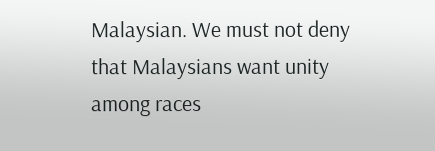Malaysian. We must not deny that Malaysians want unity among races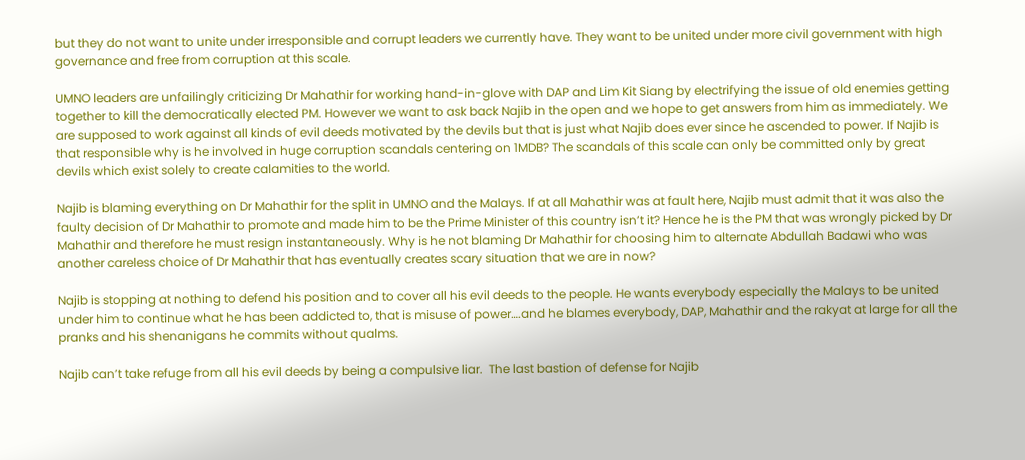but they do not want to unite under irresponsible and corrupt leaders we currently have. They want to be united under more civil government with high governance and free from corruption at this scale.

UMNO leaders are unfailingly criticizing Dr Mahathir for working hand-in-glove with DAP and Lim Kit Siang by electrifying the issue of old enemies getting together to kill the democratically elected PM. However we want to ask back Najib in the open and we hope to get answers from him as immediately. We are supposed to work against all kinds of evil deeds motivated by the devils but that is just what Najib does ever since he ascended to power. If Najib is that responsible why is he involved in huge corruption scandals centering on 1MDB? The scandals of this scale can only be committed only by great devils which exist solely to create calamities to the world.

Najib is blaming everything on Dr Mahathir for the split in UMNO and the Malays. If at all Mahathir was at fault here, Najib must admit that it was also the faulty decision of Dr Mahathir to promote and made him to be the Prime Minister of this country isn’t it? Hence he is the PM that was wrongly picked by Dr Mahathir and therefore he must resign instantaneously. Why is he not blaming Dr Mahathir for choosing him to alternate Abdullah Badawi who was another careless choice of Dr Mahathir that has eventually creates scary situation that we are in now?

Najib is stopping at nothing to defend his position and to cover all his evil deeds to the people. He wants everybody especially the Malays to be united under him to continue what he has been addicted to, that is misuse of power….and he blames everybody, DAP, Mahathir and the rakyat at large for all the pranks and his shenanigans he commits without qualms.

Najib can’t take refuge from all his evil deeds by being a compulsive liar.  The last bastion of defense for Najib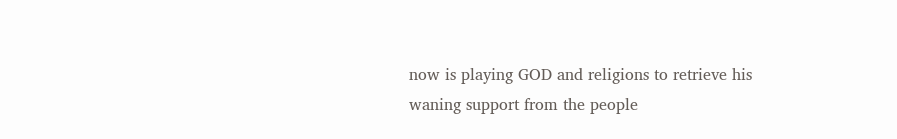now is playing GOD and religions to retrieve his waning support from the people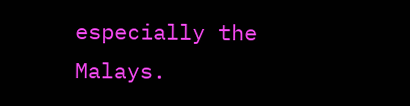especially the Malays.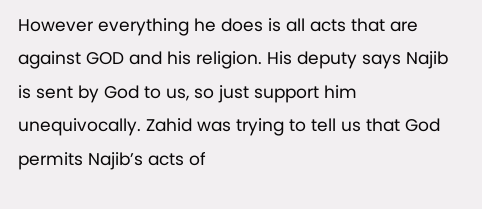However everything he does is all acts that are against GOD and his religion. His deputy says Najib is sent by God to us, so just support him unequivocally. Zahid was trying to tell us that God permits Najib’s acts of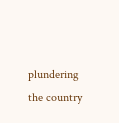plundering the country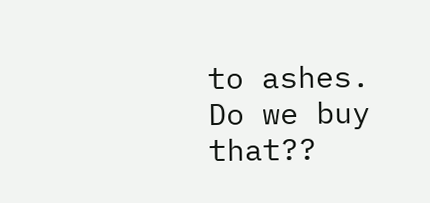to ashes. Do we buy that??